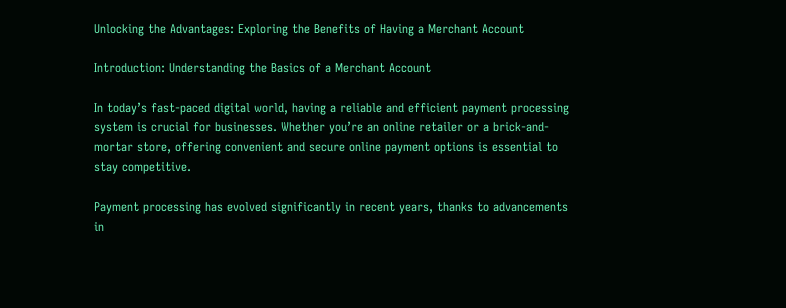Unlocking the Advantages: Exploring the Benefits of Having a Merchant Account

Introduction: Understanding the Basics of a Merchant Account

In today’s fast-paced digital world, having a reliable and efficient payment processing system is crucial for businesses. Whether you’re an online retailer or a brick-and-mortar store, offering convenient and secure online payment options is essential to stay competitive.

Payment processing has evolved significantly in recent years, thanks to advancements in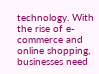technology. With the rise of e-commerce and online shopping, businesses need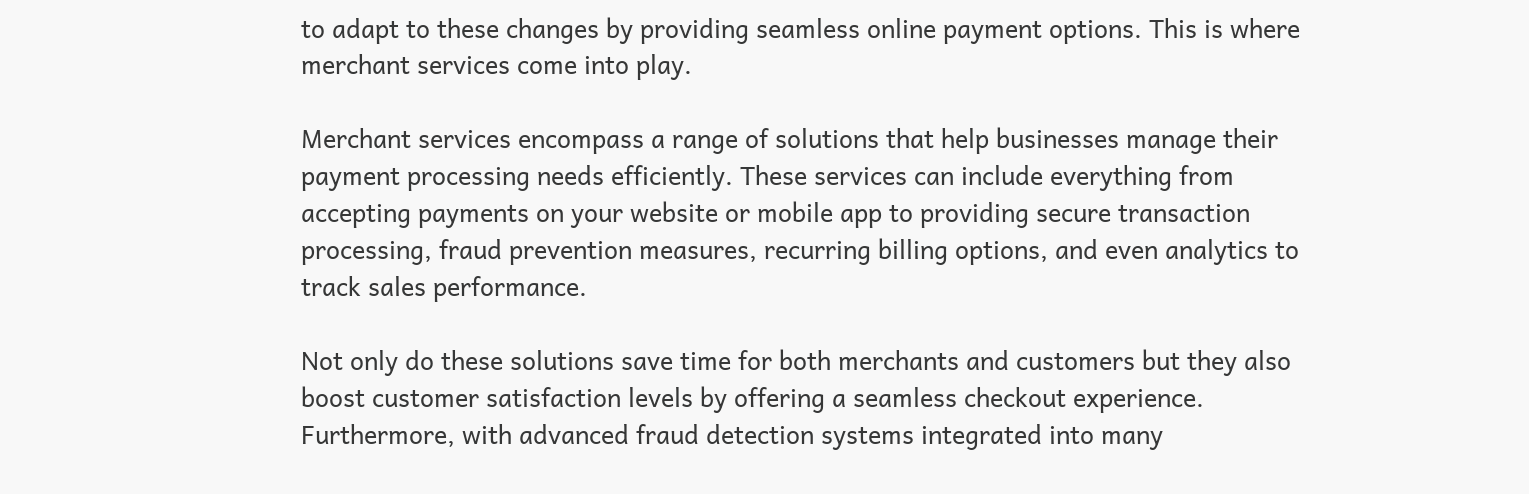to adapt to these changes by providing seamless online payment options. This is where merchant services come into play.

Merchant services encompass a range of solutions that help businesses manage their payment processing needs efficiently. These services can include everything from accepting payments on your website or mobile app to providing secure transaction processing, fraud prevention measures, recurring billing options, and even analytics to track sales performance.

Not only do these solutions save time for both merchants and customers but they also boost customer satisfaction levels by offering a seamless checkout experience. Furthermore, with advanced fraud detection systems integrated into many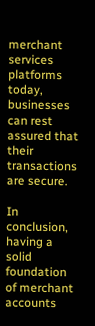merchant services platforms today, businesses can rest assured that their transactions are secure.

In conclusion, having a solid foundation of merchant accounts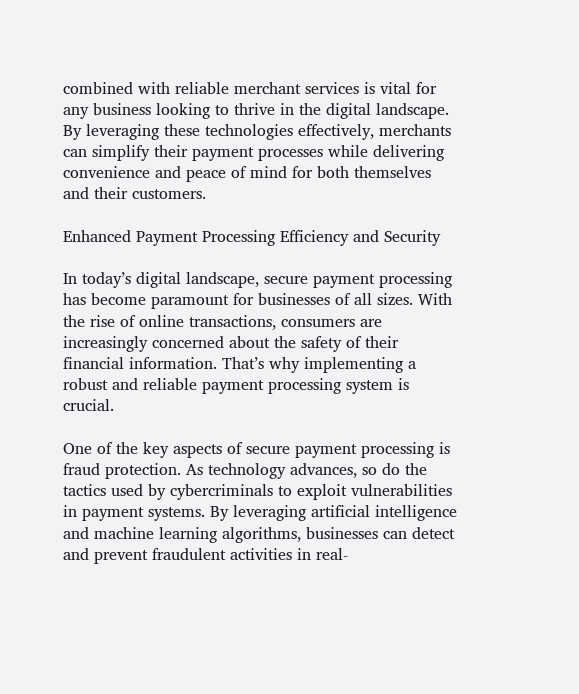combined with reliable merchant services is vital for any business looking to thrive in the digital landscape. By leveraging these technologies effectively, merchants can simplify their payment processes while delivering convenience and peace of mind for both themselves and their customers.

Enhanced Payment Processing Efficiency and Security

In today’s digital landscape, secure payment processing has become paramount for businesses of all sizes. With the rise of online transactions, consumers are increasingly concerned about the safety of their financial information. That’s why implementing a robust and reliable payment processing system is crucial.

One of the key aspects of secure payment processing is fraud protection. As technology advances, so do the tactics used by cybercriminals to exploit vulnerabilities in payment systems. By leveraging artificial intelligence and machine learning algorithms, businesses can detect and prevent fraudulent activities in real-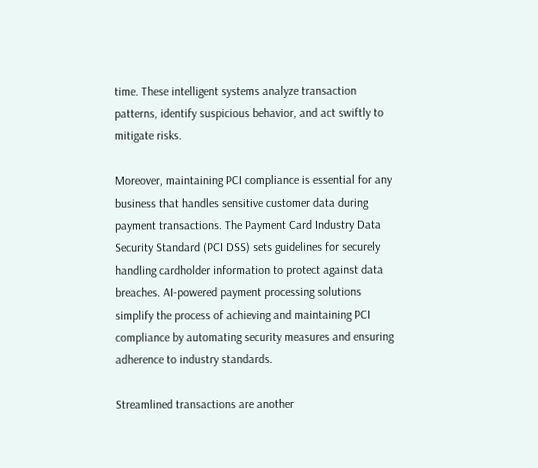time. These intelligent systems analyze transaction patterns, identify suspicious behavior, and act swiftly to mitigate risks.

Moreover, maintaining PCI compliance is essential for any business that handles sensitive customer data during payment transactions. The Payment Card Industry Data Security Standard (PCI DSS) sets guidelines for securely handling cardholder information to protect against data breaches. AI-powered payment processing solutions simplify the process of achieving and maintaining PCI compliance by automating security measures and ensuring adherence to industry standards.

Streamlined transactions are another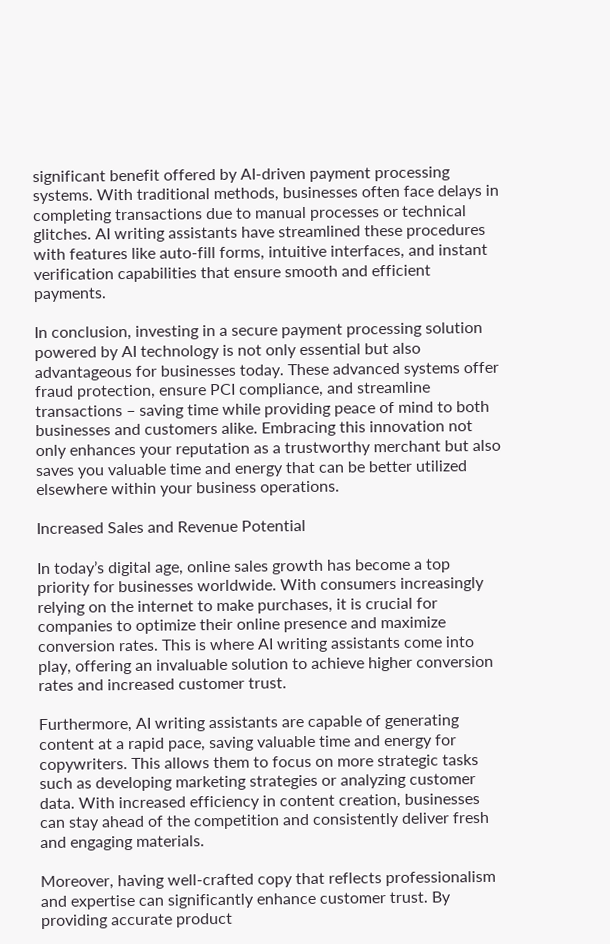significant benefit offered by AI-driven payment processing systems. With traditional methods, businesses often face delays in completing transactions due to manual processes or technical glitches. AI writing assistants have streamlined these procedures with features like auto-fill forms, intuitive interfaces, and instant verification capabilities that ensure smooth and efficient payments.

In conclusion, investing in a secure payment processing solution powered by AI technology is not only essential but also advantageous for businesses today. These advanced systems offer fraud protection, ensure PCI compliance, and streamline transactions – saving time while providing peace of mind to both businesses and customers alike. Embracing this innovation not only enhances your reputation as a trustworthy merchant but also saves you valuable time and energy that can be better utilized elsewhere within your business operations.

Increased Sales and Revenue Potential

In today’s digital age, online sales growth has become a top priority for businesses worldwide. With consumers increasingly relying on the internet to make purchases, it is crucial for companies to optimize their online presence and maximize conversion rates. This is where AI writing assistants come into play, offering an invaluable solution to achieve higher conversion rates and increased customer trust.

Furthermore, AI writing assistants are capable of generating content at a rapid pace, saving valuable time and energy for copywriters. This allows them to focus on more strategic tasks such as developing marketing strategies or analyzing customer data. With increased efficiency in content creation, businesses can stay ahead of the competition and consistently deliver fresh and engaging materials.

Moreover, having well-crafted copy that reflects professionalism and expertise can significantly enhance customer trust. By providing accurate product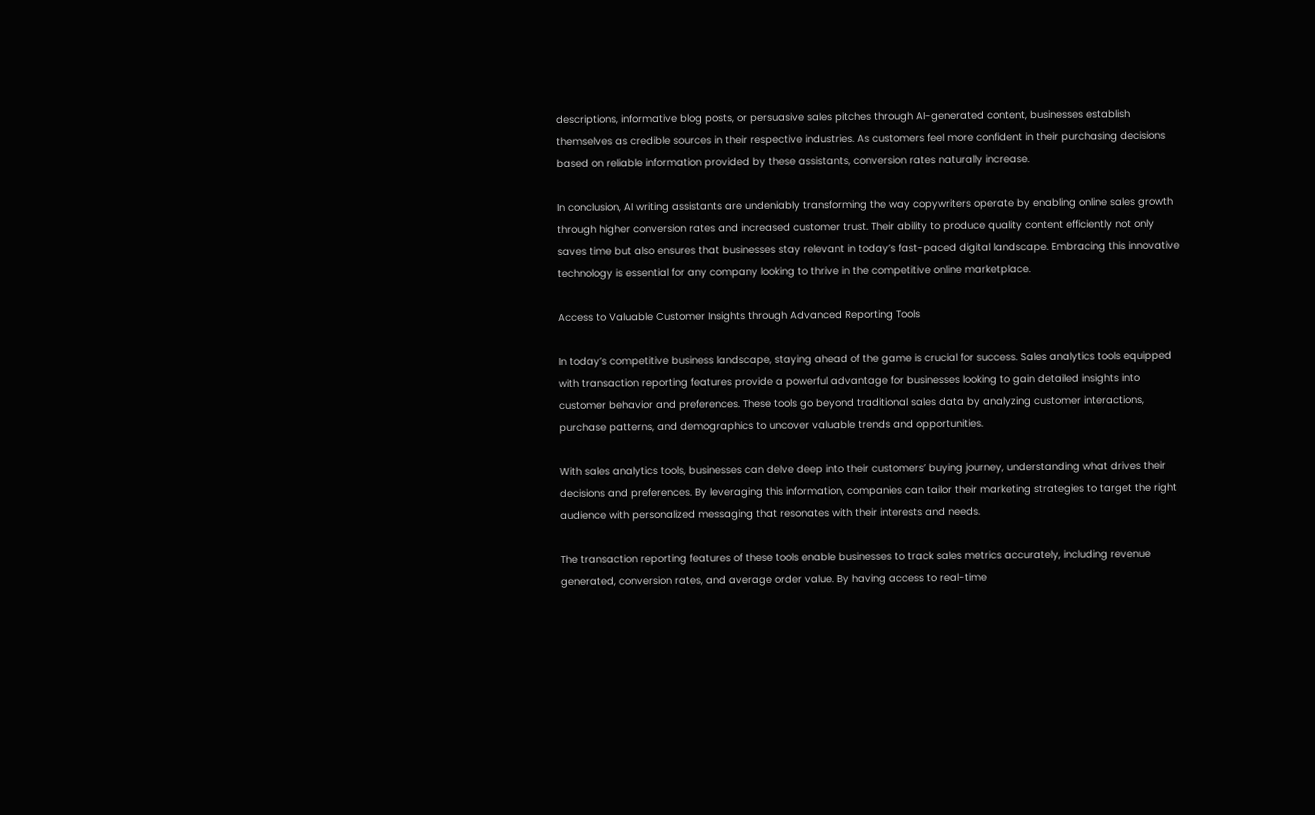descriptions, informative blog posts, or persuasive sales pitches through AI-generated content, businesses establish themselves as credible sources in their respective industries. As customers feel more confident in their purchasing decisions based on reliable information provided by these assistants, conversion rates naturally increase.

In conclusion, AI writing assistants are undeniably transforming the way copywriters operate by enabling online sales growth through higher conversion rates and increased customer trust. Their ability to produce quality content efficiently not only saves time but also ensures that businesses stay relevant in today’s fast-paced digital landscape. Embracing this innovative technology is essential for any company looking to thrive in the competitive online marketplace.

Access to Valuable Customer Insights through Advanced Reporting Tools

In today’s competitive business landscape, staying ahead of the game is crucial for success. Sales analytics tools equipped with transaction reporting features provide a powerful advantage for businesses looking to gain detailed insights into customer behavior and preferences. These tools go beyond traditional sales data by analyzing customer interactions, purchase patterns, and demographics to uncover valuable trends and opportunities.

With sales analytics tools, businesses can delve deep into their customers’ buying journey, understanding what drives their decisions and preferences. By leveraging this information, companies can tailor their marketing strategies to target the right audience with personalized messaging that resonates with their interests and needs.

The transaction reporting features of these tools enable businesses to track sales metrics accurately, including revenue generated, conversion rates, and average order value. By having access to real-time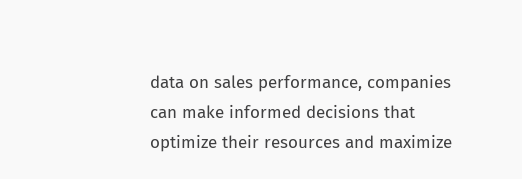data on sales performance, companies can make informed decisions that optimize their resources and maximize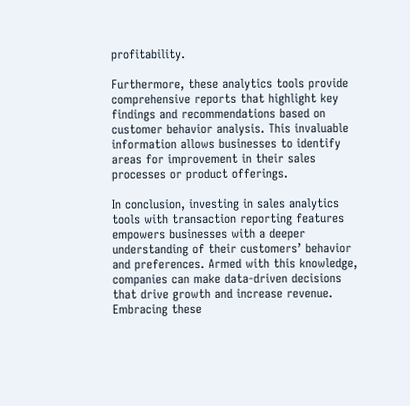profitability.

Furthermore, these analytics tools provide comprehensive reports that highlight key findings and recommendations based on customer behavior analysis. This invaluable information allows businesses to identify areas for improvement in their sales processes or product offerings.

In conclusion, investing in sales analytics tools with transaction reporting features empowers businesses with a deeper understanding of their customers’ behavior and preferences. Armed with this knowledge, companies can make data-driven decisions that drive growth and increase revenue. Embracing these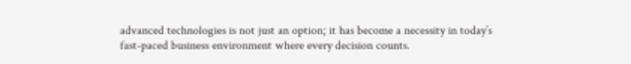advanced technologies is not just an option; it has become a necessity in today’s fast-paced business environment where every decision counts.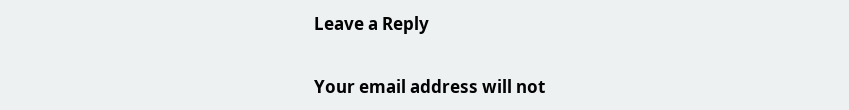Leave a Reply

Your email address will not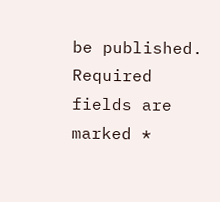be published. Required fields are marked *